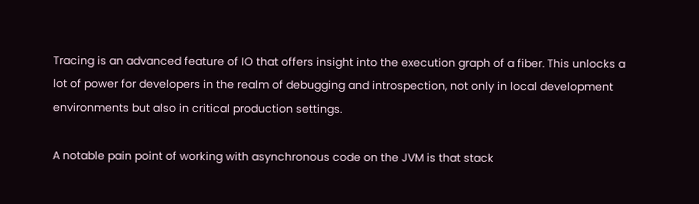Tracing is an advanced feature of IO that offers insight into the execution graph of a fiber. This unlocks a lot of power for developers in the realm of debugging and introspection, not only in local development environments but also in critical production settings.

A notable pain point of working with asynchronous code on the JVM is that stack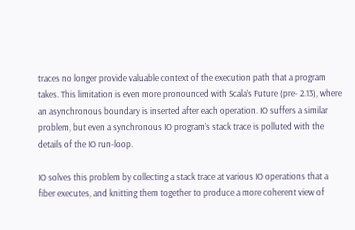traces no longer provide valuable context of the execution path that a program takes. This limitation is even more pronounced with Scala’s Future (pre- 2.13), where an asynchronous boundary is inserted after each operation. IO suffers a similar problem, but even a synchronous IO program’s stack trace is polluted with the details of the IO run-loop.

IO solves this problem by collecting a stack trace at various IO operations that a fiber executes, and knitting them together to produce a more coherent view of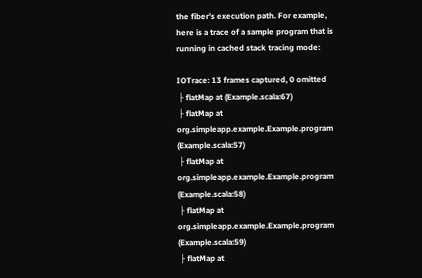the fiber’s execution path. For example, here is a trace of a sample program that is running in cached stack tracing mode:

IOTrace: 13 frames captured, 0 omitted
 ├ flatMap at (Example.scala:67)
 ├ flatMap at org.simpleapp.example.Example.program (Example.scala:57)
 ├ flatMap at org.simpleapp.example.Example.program (Example.scala:58)
 ├ flatMap at org.simpleapp.example.Example.program (Example.scala:59)
 ├ flatMap at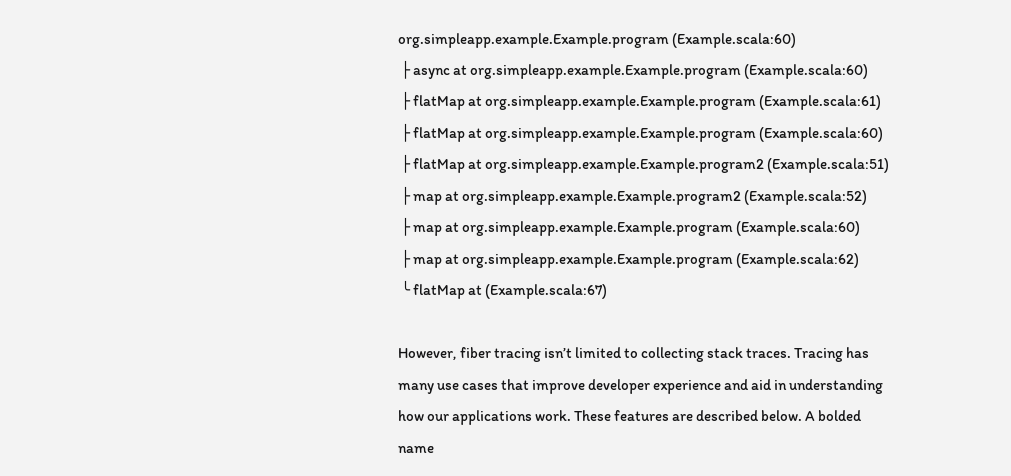org.simpleapp.example.Example.program (Example.scala:60)
 ├ async at org.simpleapp.example.Example.program (Example.scala:60)
 ├ flatMap at org.simpleapp.example.Example.program (Example.scala:61)
 ├ flatMap at org.simpleapp.example.Example.program (Example.scala:60)
 ├ flatMap at org.simpleapp.example.Example.program2 (Example.scala:51)
 ├ map at org.simpleapp.example.Example.program2 (Example.scala:52)
 ├ map at org.simpleapp.example.Example.program (Example.scala:60)
 ├ map at org.simpleapp.example.Example.program (Example.scala:62)
 ╰ flatMap at (Example.scala:67)

However, fiber tracing isn’t limited to collecting stack traces. Tracing has many use cases that improve developer experience and aid in understanding how our applications work. These features are described below. A bolded name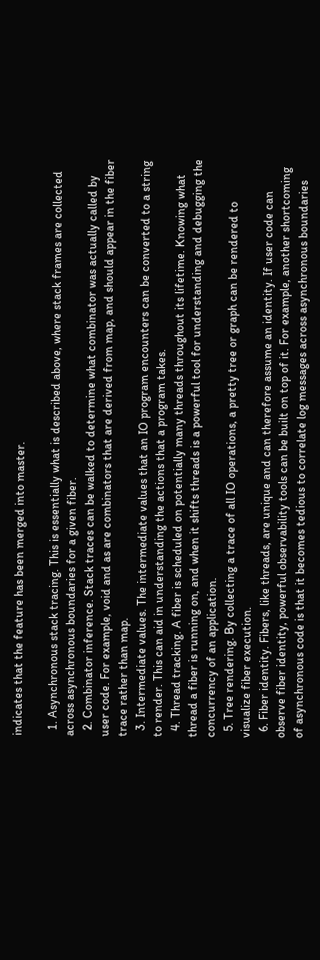indicates that the feature has been merged into master.

  1. Asynchronous stack tracing. This is essentially what is described above, where stack frames are collected across asynchronous boundaries for a given fiber.
  2. Combinator inference. Stack traces can be walked to determine what combinator was actually called by user code. For example, void and as are combinators that are derived from map, and should appear in the fiber trace rather than map.
  3. Intermediate values. The intermediate values that an IO program encounters can be converted to a string to render. This can aid in understanding the actions that a program takes.
  4. Thread tracking. A fiber is scheduled on potentially many threads throughout its lifetime. Knowing what thread a fiber is running on, and when it shifts threads is a powerful tool for understanding and debugging the concurrency of an application.
  5. Tree rendering. By collecting a trace of all IO operations, a pretty tree or graph can be rendered to visualize fiber execution.
  6. Fiber identity. Fibers, like threads, are unique and can therefore assume an identity. If user code can observe fiber identity, powerful observability tools can be built on top of it. For example, another shortcoming of asynchronous code is that it becomes tedious to correlate log messages across asynchronous boundaries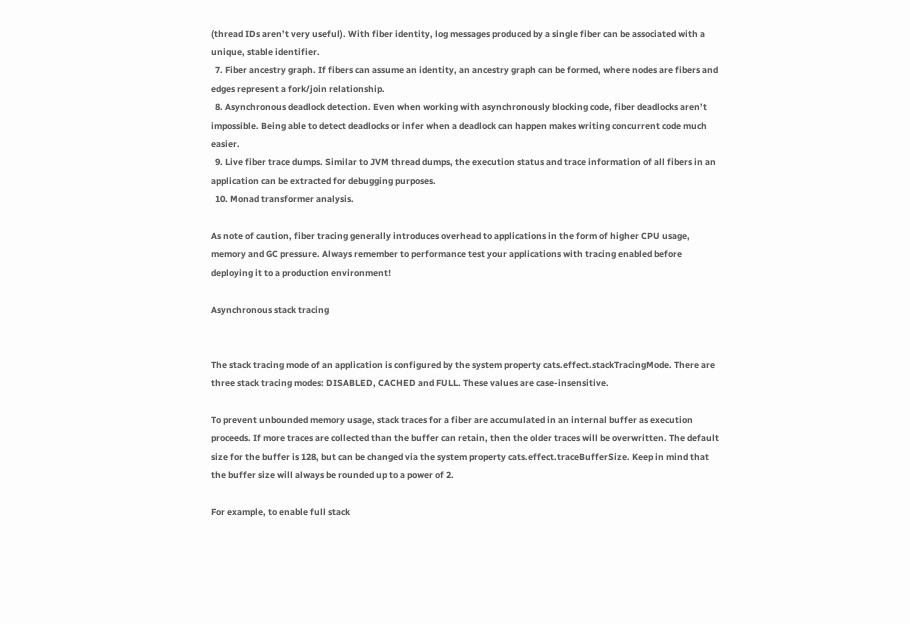(thread IDs aren’t very useful). With fiber identity, log messages produced by a single fiber can be associated with a unique, stable identifier.
  7. Fiber ancestry graph. If fibers can assume an identity, an ancestry graph can be formed, where nodes are fibers and edges represent a fork/join relationship.
  8. Asynchronous deadlock detection. Even when working with asynchronously blocking code, fiber deadlocks aren’t impossible. Being able to detect deadlocks or infer when a deadlock can happen makes writing concurrent code much easier.
  9. Live fiber trace dumps. Similar to JVM thread dumps, the execution status and trace information of all fibers in an application can be extracted for debugging purposes.
  10. Monad transformer analysis.

As note of caution, fiber tracing generally introduces overhead to applications in the form of higher CPU usage, memory and GC pressure. Always remember to performance test your applications with tracing enabled before deploying it to a production environment!

Asynchronous stack tracing


The stack tracing mode of an application is configured by the system property cats.effect.stackTracingMode. There are three stack tracing modes: DISABLED, CACHED and FULL. These values are case-insensitive.

To prevent unbounded memory usage, stack traces for a fiber are accumulated in an internal buffer as execution proceeds. If more traces are collected than the buffer can retain, then the older traces will be overwritten. The default size for the buffer is 128, but can be changed via the system property cats.effect.traceBufferSize. Keep in mind that the buffer size will always be rounded up to a power of 2.

For example, to enable full stack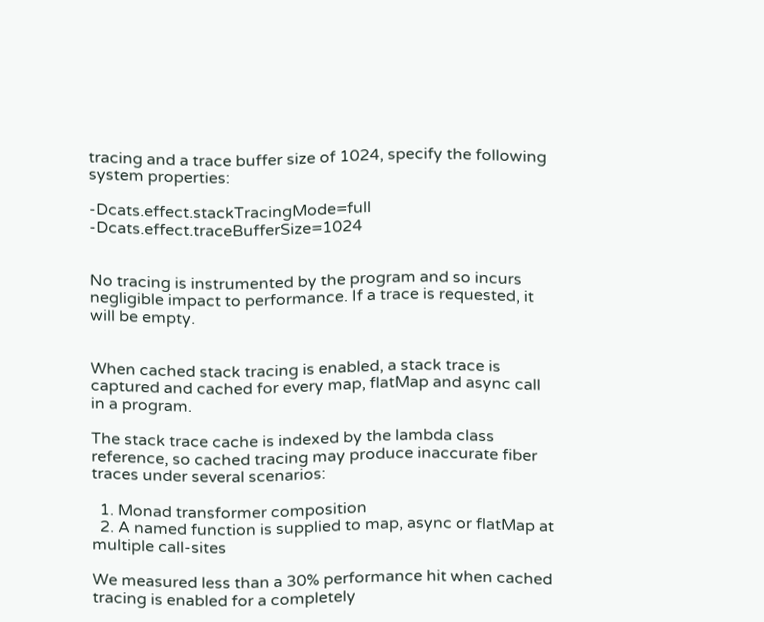tracing and a trace buffer size of 1024, specify the following system properties:

-Dcats.effect.stackTracingMode=full -Dcats.effect.traceBufferSize=1024


No tracing is instrumented by the program and so incurs negligible impact to performance. If a trace is requested, it will be empty.


When cached stack tracing is enabled, a stack trace is captured and cached for every map, flatMap and async call in a program.

The stack trace cache is indexed by the lambda class reference, so cached tracing may produce inaccurate fiber traces under several scenarios:

  1. Monad transformer composition
  2. A named function is supplied to map, async or flatMap at multiple call-sites

We measured less than a 30% performance hit when cached tracing is enabled for a completely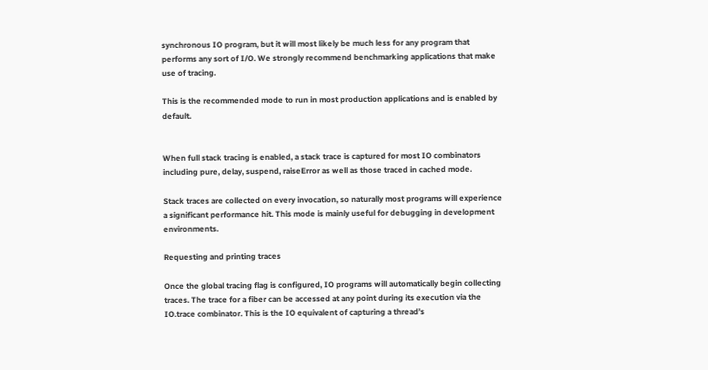synchronous IO program, but it will most likely be much less for any program that performs any sort of I/O. We strongly recommend benchmarking applications that make use of tracing.

This is the recommended mode to run in most production applications and is enabled by default.


When full stack tracing is enabled, a stack trace is captured for most IO combinators including pure, delay, suspend, raiseError as well as those traced in cached mode.

Stack traces are collected on every invocation, so naturally most programs will experience a significant performance hit. This mode is mainly useful for debugging in development environments.

Requesting and printing traces

Once the global tracing flag is configured, IO programs will automatically begin collecting traces. The trace for a fiber can be accessed at any point during its execution via the IO.trace combinator. This is the IO equivalent of capturing a thread’s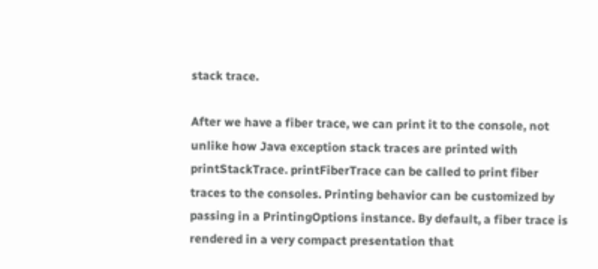stack trace.

After we have a fiber trace, we can print it to the console, not unlike how Java exception stack traces are printed with printStackTrace. printFiberTrace can be called to print fiber traces to the consoles. Printing behavior can be customized by passing in a PrintingOptions instance. By default, a fiber trace is rendered in a very compact presentation that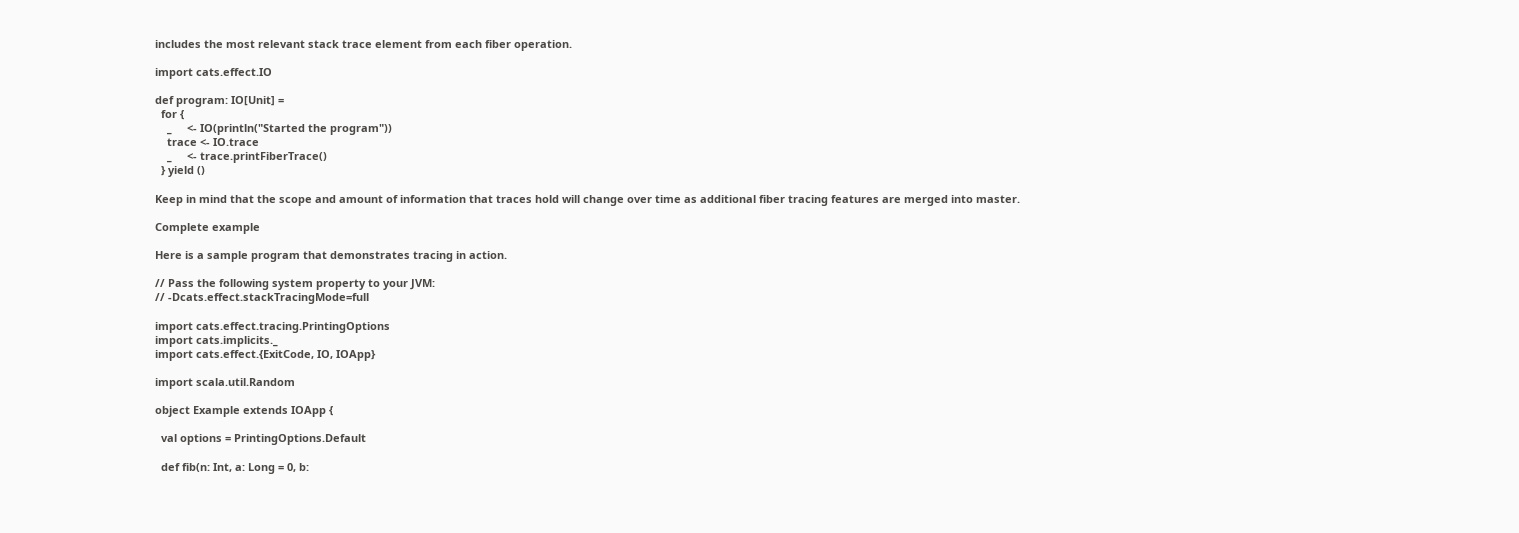includes the most relevant stack trace element from each fiber operation.

import cats.effect.IO

def program: IO[Unit] =
  for {
    _     <- IO(println("Started the program"))
    trace <- IO.trace
    _     <- trace.printFiberTrace()
  } yield ()

Keep in mind that the scope and amount of information that traces hold will change over time as additional fiber tracing features are merged into master.

Complete example

Here is a sample program that demonstrates tracing in action.

// Pass the following system property to your JVM:
// -Dcats.effect.stackTracingMode=full

import cats.effect.tracing.PrintingOptions
import cats.implicits._
import cats.effect.{ExitCode, IO, IOApp}

import scala.util.Random

object Example extends IOApp {

  val options = PrintingOptions.Default

  def fib(n: Int, a: Long = 0, b: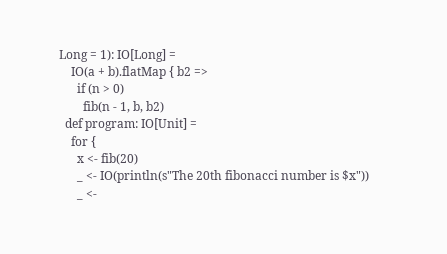Long = 1): IO[Long] =
    IO(a + b).flatMap { b2 =>
      if (n > 0)
        fib(n - 1, b, b2)
  def program: IO[Unit] =
    for {
      x <- fib(20)
      _ <- IO(println(s"The 20th fibonacci number is $x"))
      _ <-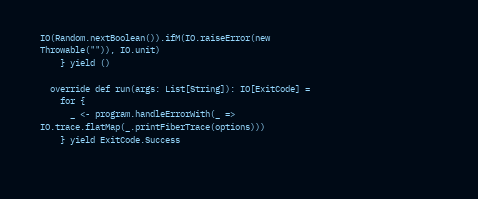IO(Random.nextBoolean()).ifM(IO.raiseError(new Throwable("")), IO.unit)
    } yield ()

  override def run(args: List[String]): IO[ExitCode] =
    for {
      _ <- program.handleErrorWith(_ => IO.trace.flatMap(_.printFiberTrace(options)))
    } yield ExitCode.Success